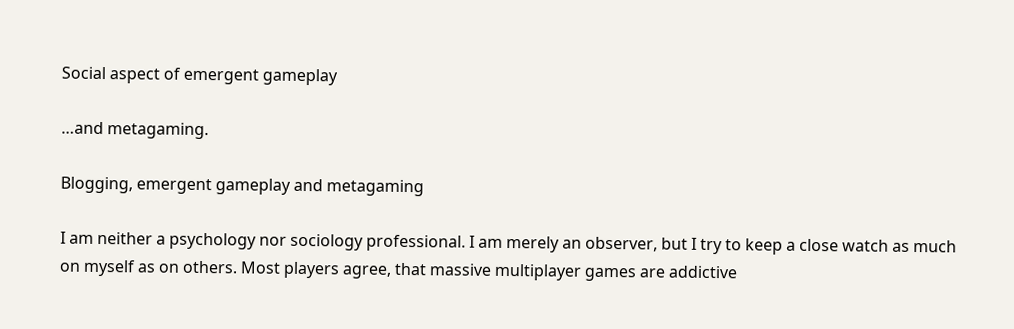Social aspect of emergent gameplay

…and metagaming.

Blogging, emergent gameplay and metagaming

I am neither a psychology nor sociology professional. I am merely an observer, but I try to keep a close watch as much on myself as on others. Most players agree, that massive multiplayer games are addictive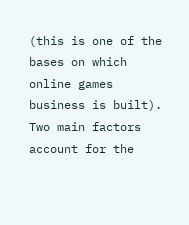(this is one of the bases on which online games business is built). Two main factors account for the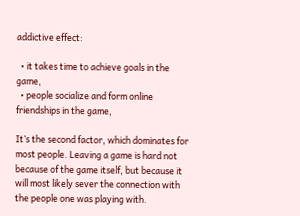addictive effect:

  • it takes time to achieve goals in the game,
  • people socialize and form online friendships in the game,

It’s the second factor, which dominates for most people. Leaving a game is hard not because of the game itself, but because it will most likely sever the connection with the people one was playing with.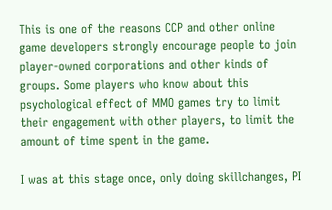This is one of the reasons CCP and other online game developers strongly encourage people to join player-owned corporations and other kinds of groups. Some players who know about this psychological effect of MMO games try to limit their engagement with other players, to limit the amount of time spent in the game.

I was at this stage once, only doing skillchanges, PI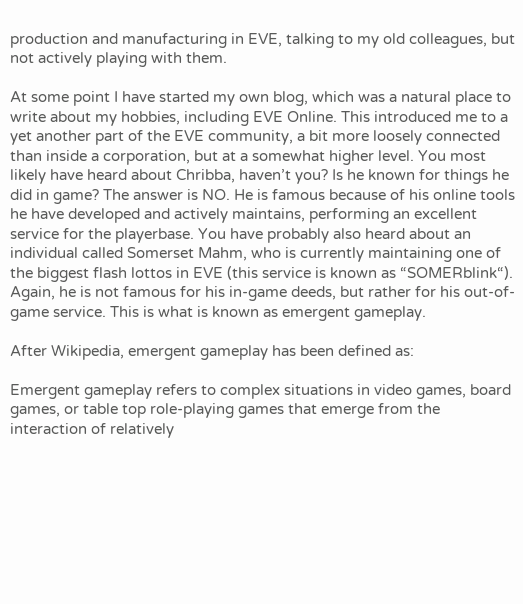production and manufacturing in EVE, talking to my old colleagues, but not actively playing with them.

At some point I have started my own blog, which was a natural place to write about my hobbies, including EVE Online. This introduced me to a yet another part of the EVE community, a bit more loosely connected than inside a corporation, but at a somewhat higher level. You most likely have heard about Chribba, haven’t you? Is he known for things he did in game? The answer is NO. He is famous because of his online tools he have developed and actively maintains, performing an excellent service for the playerbase. You have probably also heard about an individual called Somerset Mahm, who is currently maintaining one of the biggest flash lottos in EVE (this service is known as “SOMERblink“). Again, he is not famous for his in-game deeds, but rather for his out-of-game service. This is what is known as emergent gameplay.

After Wikipedia, emergent gameplay has been defined as:

Emergent gameplay refers to complex situations in video games, board games, or table top role-playing games that emerge from the interaction of relatively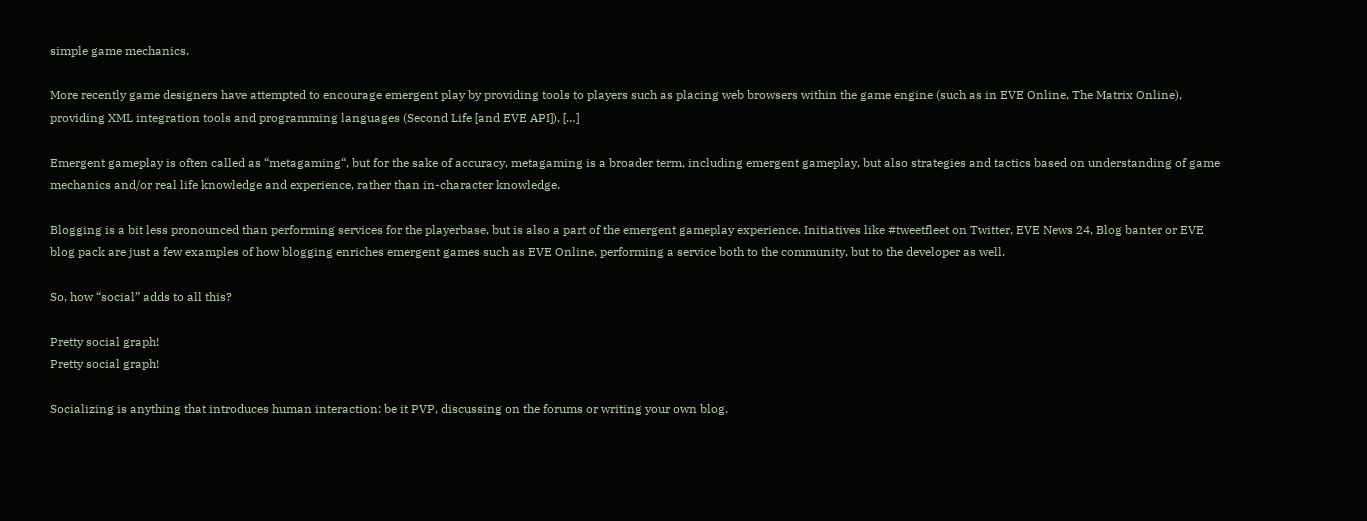simple game mechanics.

More recently game designers have attempted to encourage emergent play by providing tools to players such as placing web browsers within the game engine (such as in EVE Online, The Matrix Online), providing XML integration tools and programming languages (Second Life [and EVE API]), […]

Emergent gameplay is often called as “metagaming“, but for the sake of accuracy, metagaming is a broader term, including emergent gameplay, but also strategies and tactics based on understanding of game mechanics and/or real life knowledge and experience, rather than in-character knowledge.

Blogging is a bit less pronounced than performing services for the playerbase, but is also a part of the emergent gameplay experience. Initiatives like #tweetfleet on Twitter, EVE News 24, Blog banter or EVE blog pack are just a few examples of how blogging enriches emergent games such as EVE Online, performing a service both to the community, but to the developer as well.

So, how “social” adds to all this?

Pretty social graph!
Pretty social graph!

Socializing is anything that introduces human interaction: be it PVP, discussing on the forums or writing your own blog.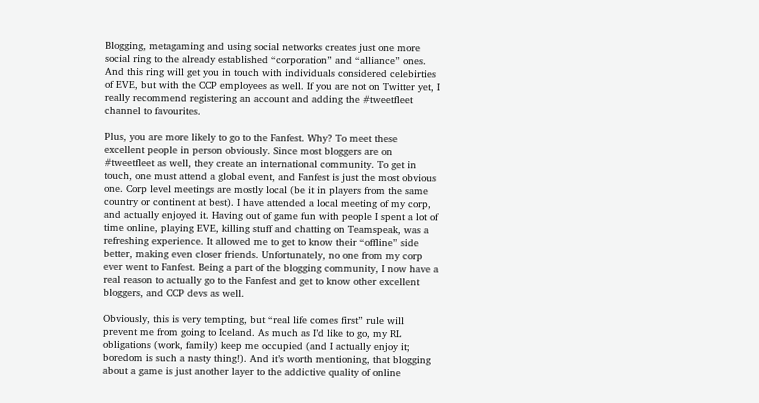Blogging, metagaming and using social networks creates just one more social ring to the already established “corporation” and “alliance” ones. And this ring will get you in touch with individuals considered celebirties of EVE, but with the CCP employees as well. If you are not on Twitter yet, I really recommend registering an account and adding the #tweetfleet channel to favourites.

Plus, you are more likely to go to the Fanfest. Why? To meet these excellent people in person obviously. Since most bloggers are on #tweetfleet as well, they create an international community. To get in touch, one must attend a global event, and Fanfest is just the most obvious one. Corp level meetings are mostly local (be it in players from the same country or continent at best). I have attended a local meeting of my corp, and actually enjoyed it. Having out of game fun with people I spent a lot of time online, playing EVE, killing stuff and chatting on Teamspeak, was a refreshing experience. It allowed me to get to know their “offline” side better, making even closer friends. Unfortunately, no one from my corp ever went to Fanfest. Being a part of the blogging community, I now have a real reason to actually go to the Fanfest and get to know other excellent bloggers, and CCP devs as well.

Obviously, this is very tempting, but “real life comes first” rule will prevent me from going to Iceland. As much as I’d like to go, my RL obligations (work, family) keep me occupied (and I actually enjoy it; boredom is such a nasty thing!). And it’s worth mentioning, that blogging about a game is just another layer to the addictive quality of online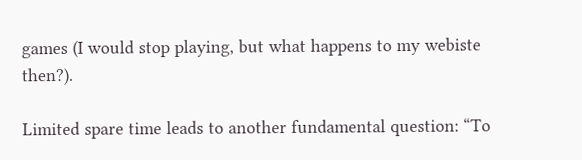games (I would stop playing, but what happens to my webiste then?).

Limited spare time leads to another fundamental question: “To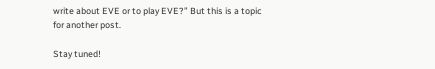write about EVE or to play EVE?” But this is a topic for another post.

Stay tuned!